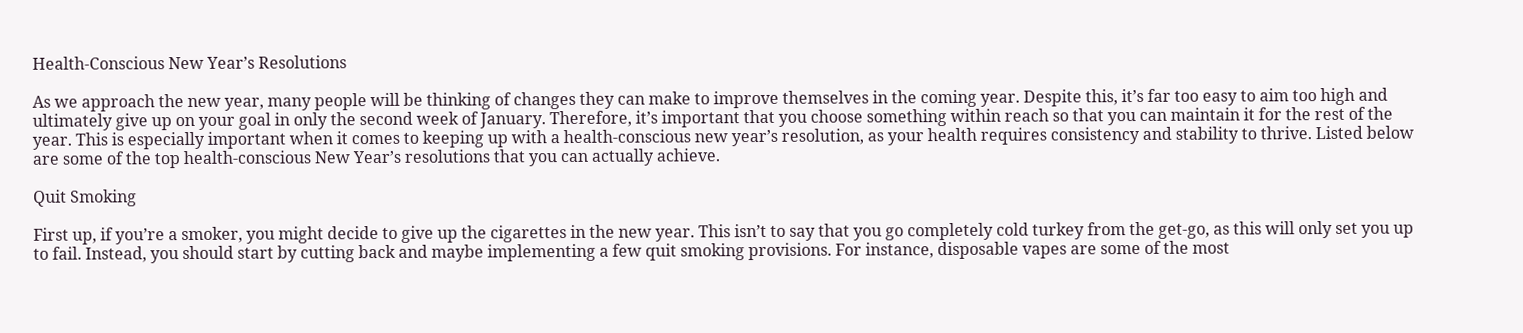Health-Conscious New Year’s Resolutions

As we approach the new year, many people will be thinking of changes they can make to improve themselves in the coming year. Despite this, it’s far too easy to aim too high and ultimately give up on your goal in only the second week of January. Therefore, it’s important that you choose something within reach so that you can maintain it for the rest of the year. This is especially important when it comes to keeping up with a health-conscious new year’s resolution, as your health requires consistency and stability to thrive. Listed below are some of the top health-conscious New Year’s resolutions that you can actually achieve.

Quit Smoking

First up, if you’re a smoker, you might decide to give up the cigarettes in the new year. This isn’t to say that you go completely cold turkey from the get-go, as this will only set you up to fail. Instead, you should start by cutting back and maybe implementing a few quit smoking provisions. For instance, disposable vapes are some of the most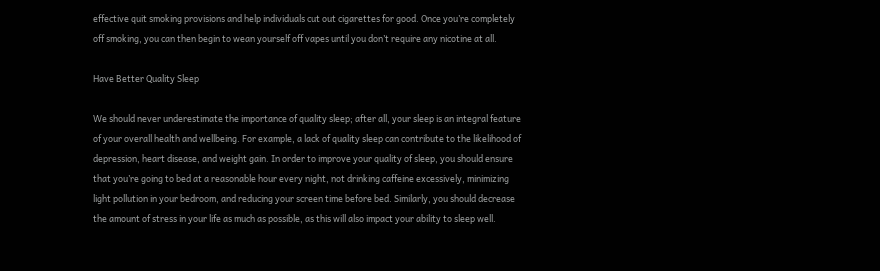effective quit smoking provisions and help individuals cut out cigarettes for good. Once you’re completely off smoking, you can then begin to wean yourself off vapes until you don’t require any nicotine at all.

Have Better Quality Sleep

We should never underestimate the importance of quality sleep; after all, your sleep is an integral feature of your overall health and wellbeing. For example, a lack of quality sleep can contribute to the likelihood of depression, heart disease, and weight gain. In order to improve your quality of sleep, you should ensure that you’re going to bed at a reasonable hour every night, not drinking caffeine excessively, minimizing light pollution in your bedroom, and reducing your screen time before bed. Similarly, you should decrease the amount of stress in your life as much as possible, as this will also impact your ability to sleep well.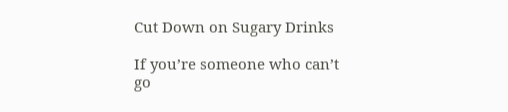Cut Down on Sugary Drinks

If you’re someone who can’t go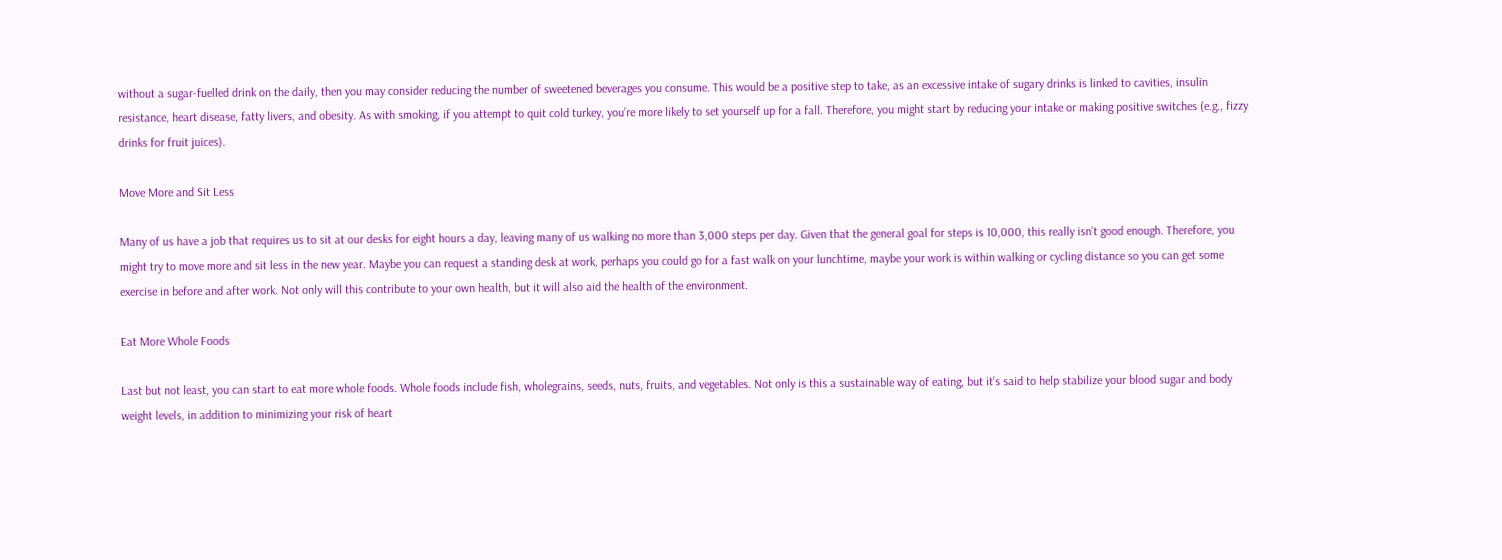without a sugar-fuelled drink on the daily, then you may consider reducing the number of sweetened beverages you consume. This would be a positive step to take, as an excessive intake of sugary drinks is linked to cavities, insulin resistance, heart disease, fatty livers, and obesity. As with smoking, if you attempt to quit cold turkey, you’re more likely to set yourself up for a fall. Therefore, you might start by reducing your intake or making positive switches (e.g., fizzy drinks for fruit juices).

Move More and Sit Less

Many of us have a job that requires us to sit at our desks for eight hours a day, leaving many of us walking no more than 3,000 steps per day. Given that the general goal for steps is 10,000, this really isn’t good enough. Therefore, you might try to move more and sit less in the new year. Maybe you can request a standing desk at work, perhaps you could go for a fast walk on your lunchtime, maybe your work is within walking or cycling distance so you can get some exercise in before and after work. Not only will this contribute to your own health, but it will also aid the health of the environment.

Eat More Whole Foods

Last but not least, you can start to eat more whole foods. Whole foods include fish, wholegrains, seeds, nuts, fruits, and vegetables. Not only is this a sustainable way of eating, but it’s said to help stabilize your blood sugar and body weight levels, in addition to minimizing your risk of heart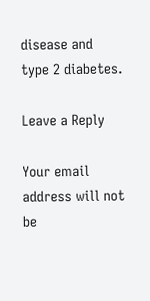disease and type 2 diabetes.

Leave a Reply

Your email address will not be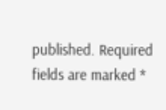published. Required fields are marked *